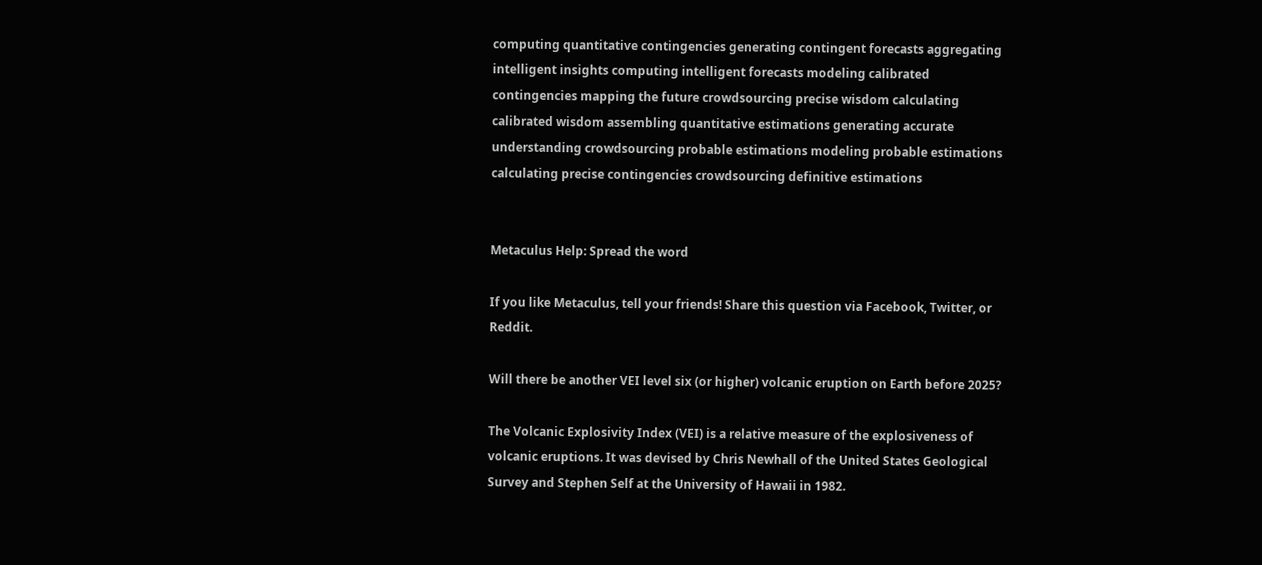computing quantitative contingencies generating contingent forecasts aggregating intelligent insights computing intelligent forecasts modeling calibrated contingencies mapping the future crowdsourcing precise wisdom calculating calibrated wisdom assembling quantitative estimations generating accurate understanding crowdsourcing probable estimations modeling probable estimations calculating precise contingencies crowdsourcing definitive estimations


Metaculus Help: Spread the word

If you like Metaculus, tell your friends! Share this question via Facebook, Twitter, or Reddit.

Will there be another VEI level six (or higher) volcanic eruption on Earth before 2025?

The Volcanic Explosivity Index (VEI) is a relative measure of the explosiveness of volcanic eruptions. It was devised by Chris Newhall of the United States Geological Survey and Stephen Self at the University of Hawaii in 1982.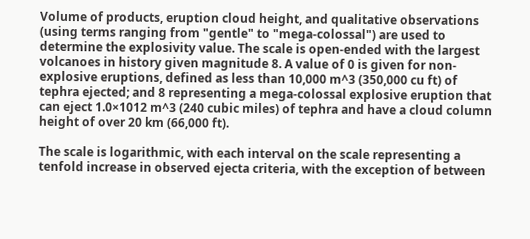Volume of products, eruption cloud height, and qualitative observations (using terms ranging from "gentle" to "mega-colossal") are used to determine the explosivity value. The scale is open-ended with the largest volcanoes in history given magnitude 8. A value of 0 is given for non-explosive eruptions, defined as less than 10,000 m^3 (350,000 cu ft) of tephra ejected; and 8 representing a mega-colossal explosive eruption that can eject 1.0×1012 m^3 (240 cubic miles) of tephra and have a cloud column height of over 20 km (66,000 ft).

The scale is logarithmic, with each interval on the scale representing a tenfold increase in observed ejecta criteria, with the exception of between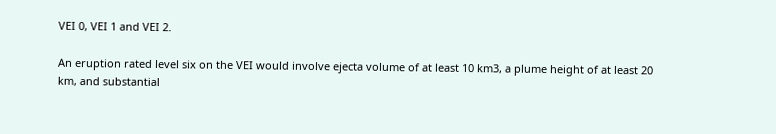VEI 0, VEI 1 and VEI 2.

An eruption rated level six on the VEI would involve ejecta volume of at least 10 km3, a plume height of at least 20 km, and substantial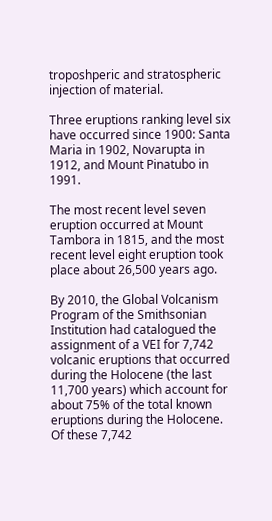troposhperic and stratospheric injection of material.

Three eruptions ranking level six have occurred since 1900: Santa Maria in 1902, Novarupta in 1912, and Mount Pinatubo in 1991.

The most recent level seven eruption occurred at Mount Tambora in 1815, and the most recent level eight eruption took place about 26,500 years ago.

By 2010, the Global Volcanism Program of the Smithsonian Institution had catalogued the assignment of a VEI for 7,742 volcanic eruptions that occurred during the Holocene (the last 11,700 years) which account for about 75% of the total known eruptions during the Holocene. Of these 7,742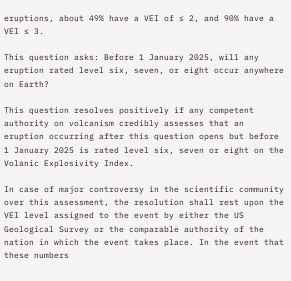eruptions, about 49% have a VEI of ≤ 2, and 90% have a VEI ≤ 3.

This question asks: Before 1 January 2025, will any eruption rated level six, seven, or eight occur anywhere on Earth?

This question resolves positively if any competent authority on volcanism credibly assesses that an eruption occurring after this question opens but before 1 January 2025 is rated level six, seven or eight on the Volanic Explosivity Index.

In case of major controversy in the scientific community over this assessment, the resolution shall rest upon the VEI level assigned to the event by either the US Geological Survey or the comparable authority of the nation in which the event takes place. In the event that these numbers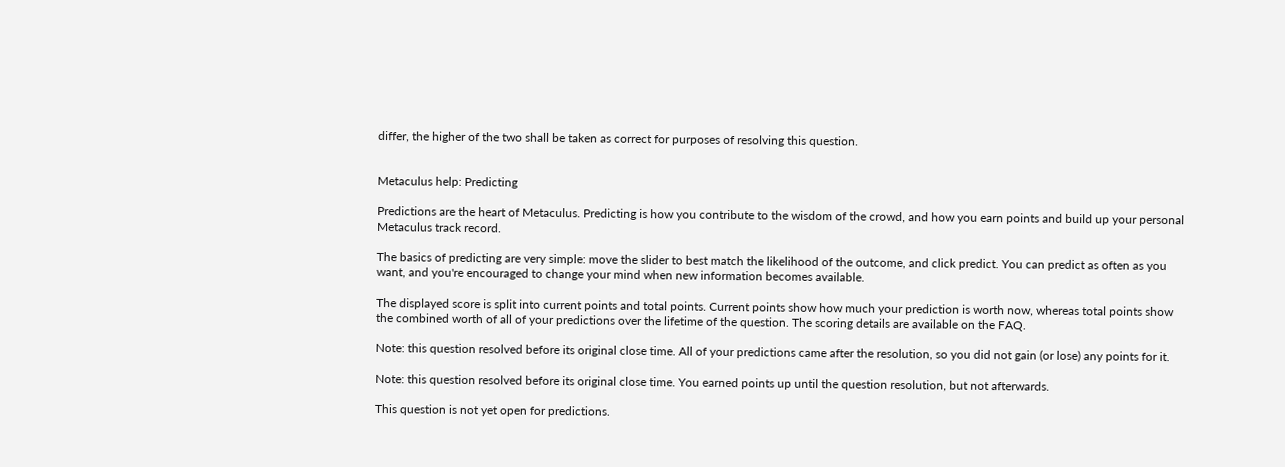differ, the higher of the two shall be taken as correct for purposes of resolving this question.


Metaculus help: Predicting

Predictions are the heart of Metaculus. Predicting is how you contribute to the wisdom of the crowd, and how you earn points and build up your personal Metaculus track record.

The basics of predicting are very simple: move the slider to best match the likelihood of the outcome, and click predict. You can predict as often as you want, and you're encouraged to change your mind when new information becomes available.

The displayed score is split into current points and total points. Current points show how much your prediction is worth now, whereas total points show the combined worth of all of your predictions over the lifetime of the question. The scoring details are available on the FAQ.

Note: this question resolved before its original close time. All of your predictions came after the resolution, so you did not gain (or lose) any points for it.

Note: this question resolved before its original close time. You earned points up until the question resolution, but not afterwards.

This question is not yet open for predictions.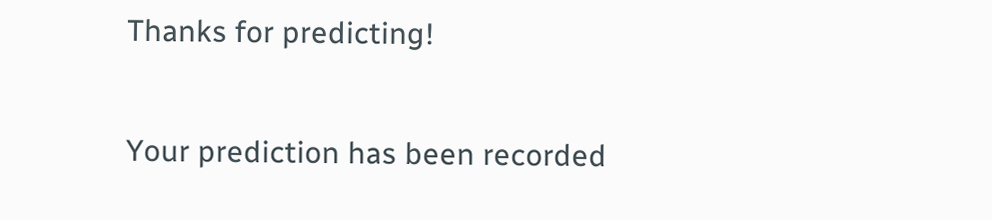Thanks for predicting!

Your prediction has been recorded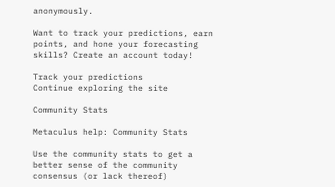anonymously.

Want to track your predictions, earn points, and hone your forecasting skills? Create an account today!

Track your predictions
Continue exploring the site

Community Stats

Metaculus help: Community Stats

Use the community stats to get a better sense of the community consensus (or lack thereof)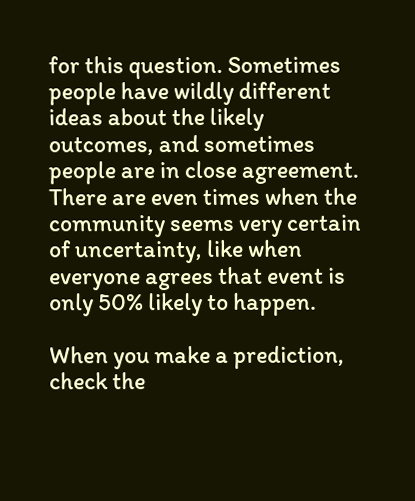for this question. Sometimes people have wildly different ideas about the likely outcomes, and sometimes people are in close agreement. There are even times when the community seems very certain of uncertainty, like when everyone agrees that event is only 50% likely to happen.

When you make a prediction, check the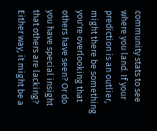community stats to see where you land. If your prediction is an outlier, might there be something you're overlooking that others have seen? Or do you have special insight that others are lacking? Either way, it might be a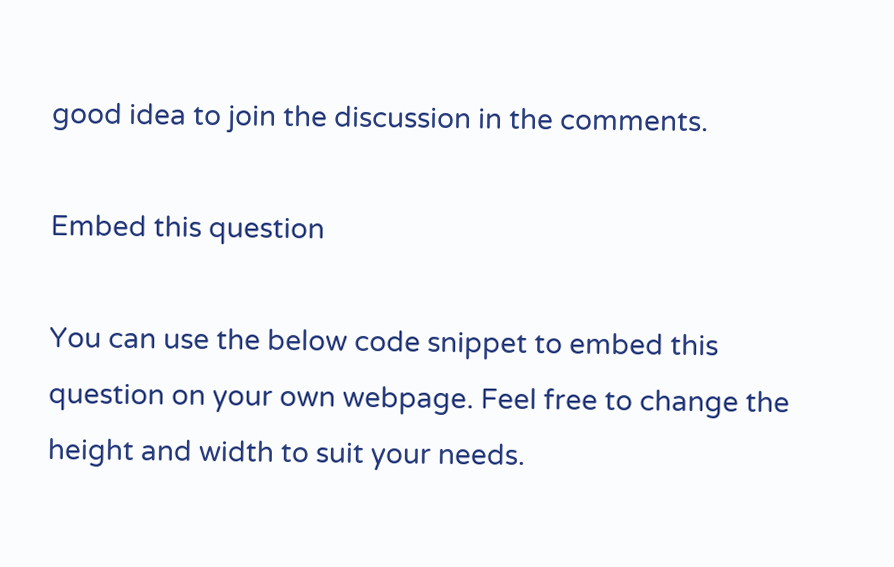good idea to join the discussion in the comments.

Embed this question

You can use the below code snippet to embed this question on your own webpage. Feel free to change the height and width to suit your needs.